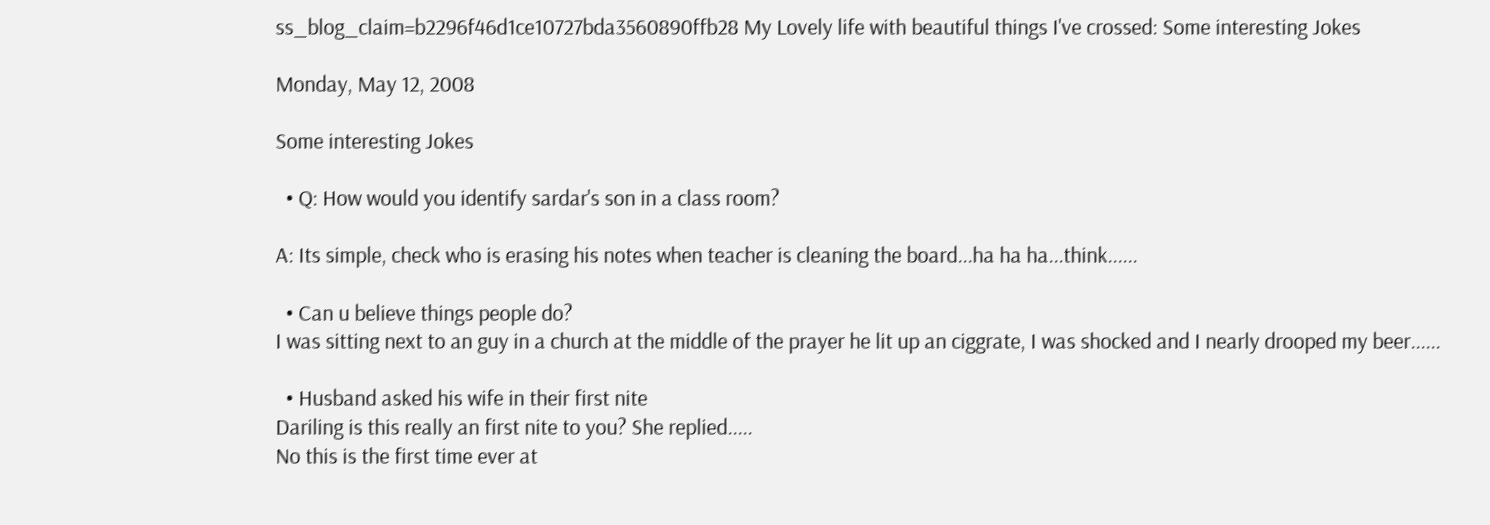ss_blog_claim=b2296f46d1ce10727bda3560890ffb28 My Lovely life with beautiful things I've crossed: Some interesting Jokes

Monday, May 12, 2008

Some interesting Jokes

  • Q: How would you identify sardar's son in a class room?

A: Its simple, check who is erasing his notes when teacher is cleaning the board...ha ha ha...think......

  • Can u believe things people do?
I was sitting next to an guy in a church at the middle of the prayer he lit up an ciggrate, I was shocked and I nearly drooped my beer......

  • Husband asked his wife in their first nite
Dariling is this really an first nite to you? She replied.....
No this is the first time ever at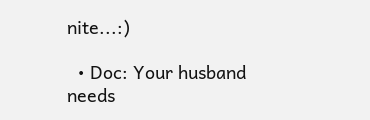nite...:)

  • Doc: Your husband needs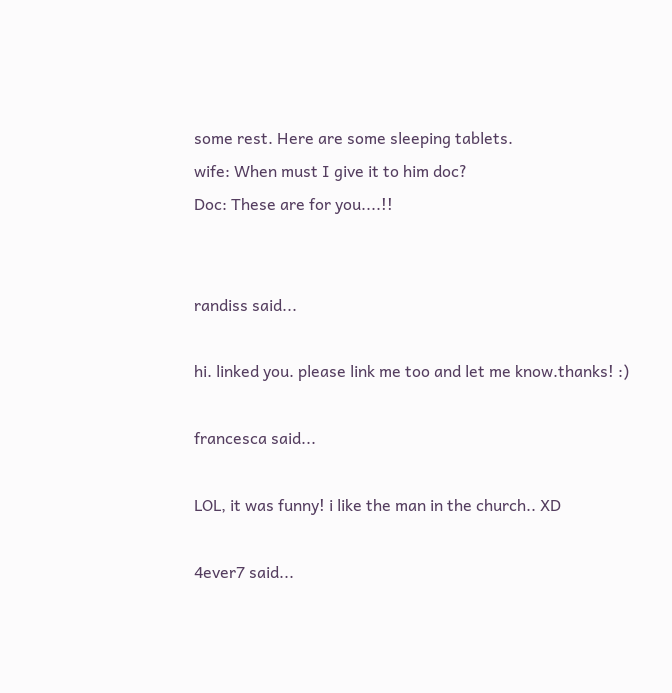some rest. Here are some sleeping tablets.
wife: When must I give it to him doc?
Doc: These are for you....!!


randiss said...

hi. linked you. please link me too and let me know.thanks! :)

francesca said...

LOL, it was funny! i like the man in the church.. XD

4ever7 said...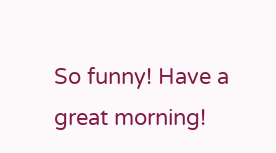So funny! Have a great morning!